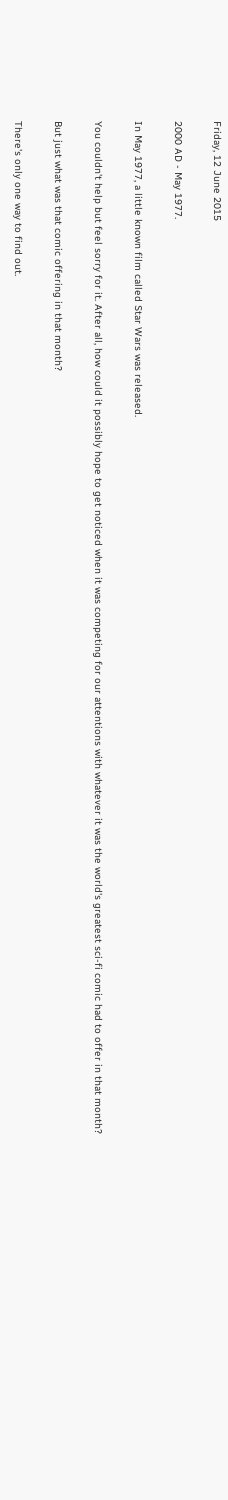Friday, 12 June 2015

2000 AD - May 1977.

In May 1977, a little known film called Star Wars was released.

You couldn't help but feel sorry for it. After all, how could it possibly hope to get noticed when it was competing for our attentions with whatever it was the world's greatest sci-fi comic had to offer in that month?

But just what was that comic offering in that month?

There's only one way to find out.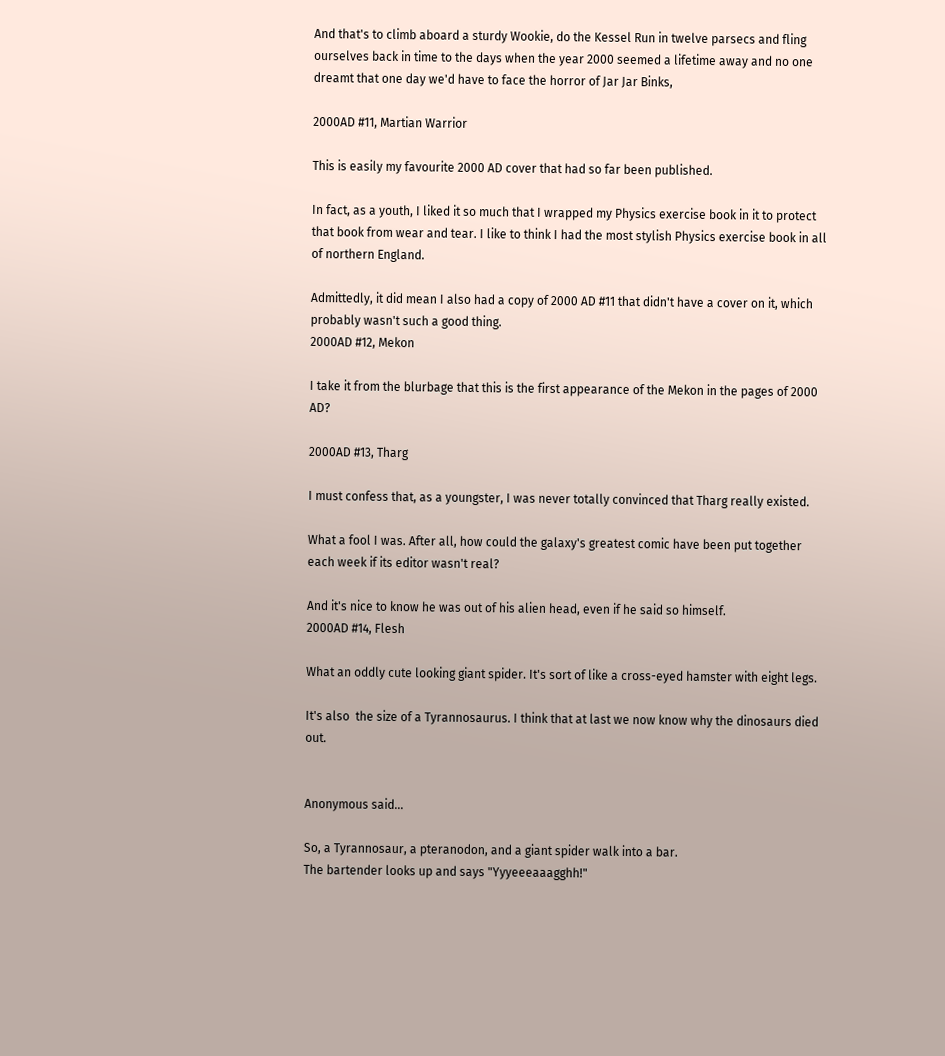And that's to climb aboard a sturdy Wookie, do the Kessel Run in twelve parsecs and fling ourselves back in time to the days when the year 2000 seemed a lifetime away and no one dreamt that one day we'd have to face the horror of Jar Jar Binks,

2000AD #11, Martian Warrior

This is easily my favourite 2000 AD cover that had so far been published.

In fact, as a youth, I liked it so much that I wrapped my Physics exercise book in it to protect that book from wear and tear. I like to think I had the most stylish Physics exercise book in all of northern England.

Admittedly, it did mean I also had a copy of 2000 AD #11 that didn't have a cover on it, which probably wasn't such a good thing.
2000AD #12, Mekon

I take it from the blurbage that this is the first appearance of the Mekon in the pages of 2000 AD?

2000AD #13, Tharg

I must confess that, as a youngster, I was never totally convinced that Tharg really existed.

What a fool I was. After all, how could the galaxy's greatest comic have been put together each week if its editor wasn't real?

And it's nice to know he was out of his alien head, even if he said so himself.
2000AD #14, Flesh

What an oddly cute looking giant spider. It's sort of like a cross-eyed hamster with eight legs.

It's also  the size of a Tyrannosaurus. I think that at last we now know why the dinosaurs died out.


Anonymous said...

So, a Tyrannosaur, a pteranodon, and a giant spider walk into a bar.
The bartender looks up and says "Yyyeeeaaagghh!"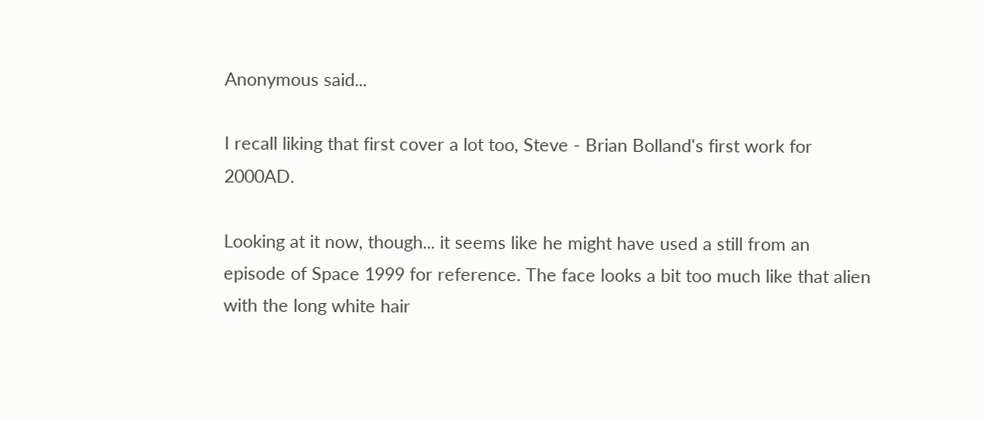Anonymous said...

I recall liking that first cover a lot too, Steve - Brian Bolland's first work for 2000AD.

Looking at it now, though... it seems like he might have used a still from an episode of Space 1999 for reference. The face looks a bit too much like that alien with the long white hair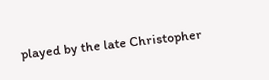played by the late Christopher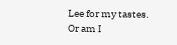Lee for my tastes.
Or am I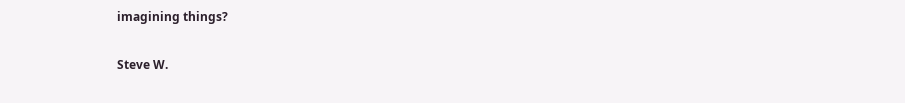imagining things?


Steve W.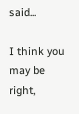said...

I think you may be right,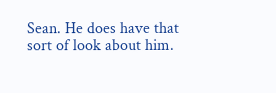Sean. He does have that sort of look about him.